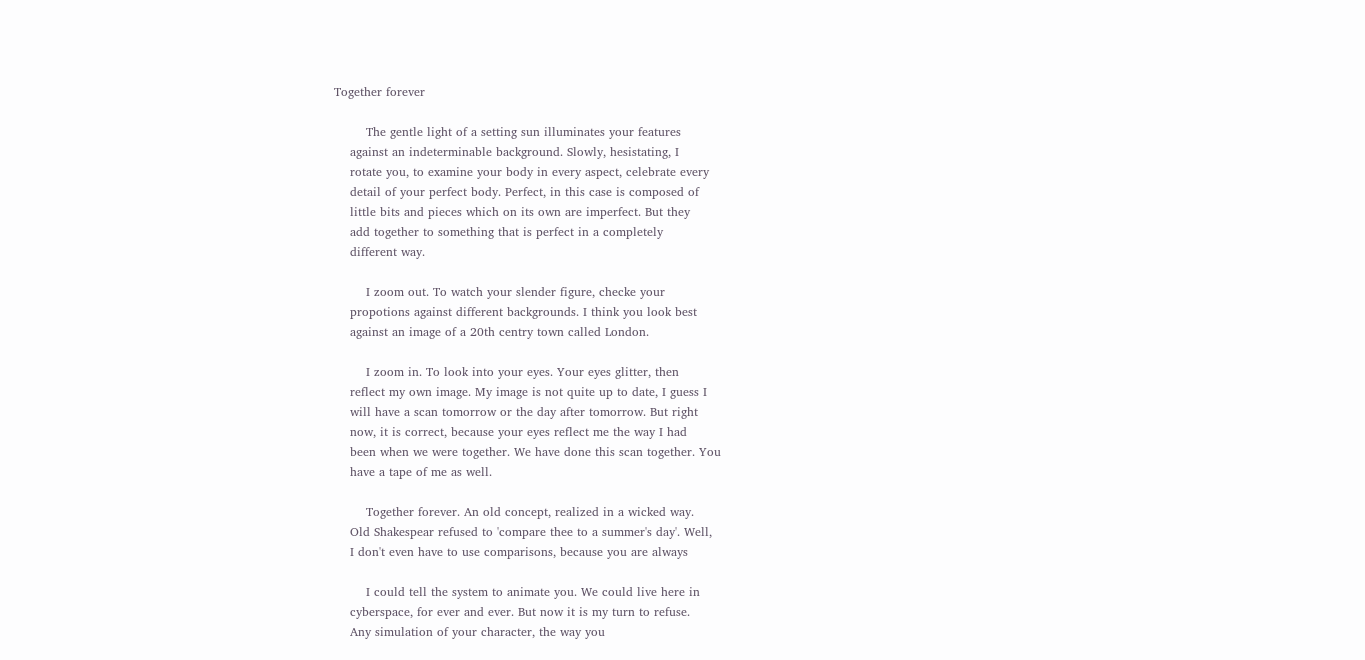Together forever

        The gentle light of a setting sun illuminates your features
    against an indeterminable background. Slowly, hesistating, I
    rotate you, to examine your body in every aspect, celebrate every
    detail of your perfect body. Perfect, in this case is composed of
    little bits and pieces which on its own are imperfect. But they
    add together to something that is perfect in a completely
    different way.

        I zoom out. To watch your slender figure, checke your
    propotions against different backgrounds. I think you look best
    against an image of a 20th centry town called London.

        I zoom in. To look into your eyes. Your eyes glitter, then
    reflect my own image. My image is not quite up to date, I guess I
    will have a scan tomorrow or the day after tomorrow. But right
    now, it is correct, because your eyes reflect me the way I had
    been when we were together. We have done this scan together. You
    have a tape of me as well.

        Together forever. An old concept, realized in a wicked way.
    Old Shakespear refused to 'compare thee to a summer's day'. Well,
    I don't even have to use comparisons, because you are always

        I could tell the system to animate you. We could live here in
    cyberspace, for ever and ever. But now it is my turn to refuse.
    Any simulation of your character, the way you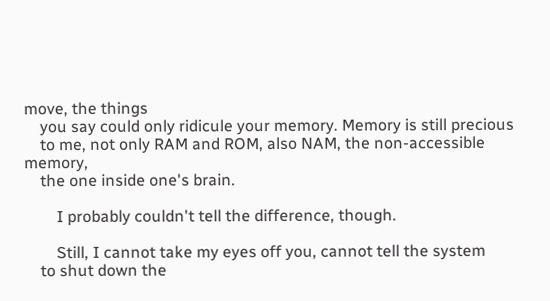move, the things
    you say could only ridicule your memory. Memory is still precious
    to me, not only RAM and ROM, also NAM, the non-accessible memory,
    the one inside one's brain.

        I probably couldn't tell the difference, though.

        Still, I cannot take my eyes off you, cannot tell the system
    to shut down the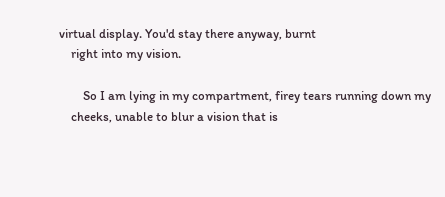virtual display. You'd stay there anyway, burnt
    right into my vision.

        So I am lying in my compartment, firey tears running down my
    cheeks, unable to blur a vision that is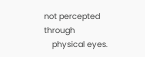not percepted through
    physical eyes.